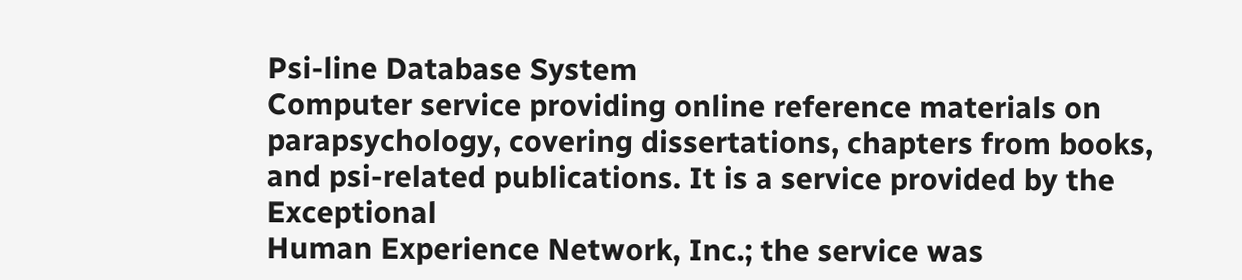Psi-line Database System
Computer service providing online reference materials on
parapsychology, covering dissertations, chapters from books,
and psi-related publications. It is a service provided by the Exceptional
Human Experience Network, Inc.; the service was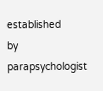established
by parapsychologist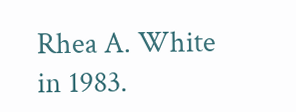Rhea A. White in 1983.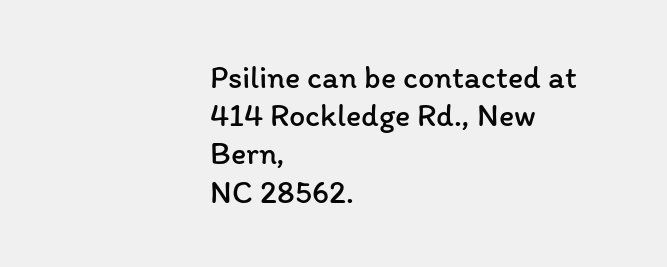Psiline can be contacted at 414 Rockledge Rd., New Bern,
NC 28562.